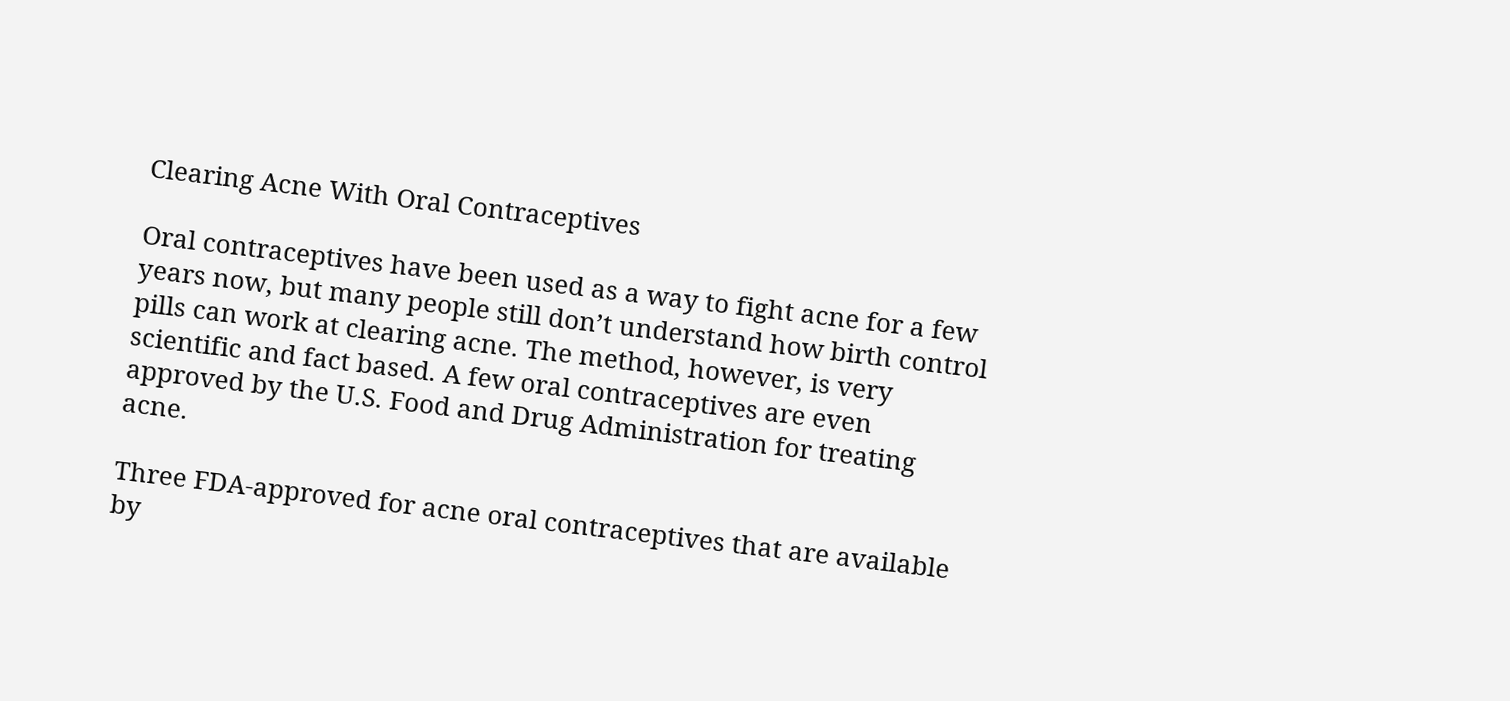Clearing Acne With Oral Contraceptives

Oral contraceptives have been used as a way to fight acne for a few years now, but many people still don’t understand how birth control pills can work at clearing acne. The method, however, is very scientific and fact based. A few oral contraceptives are even approved by the U.S. Food and Drug Administration for treating acne.

Three FDA-approved for acne oral contraceptives that are available by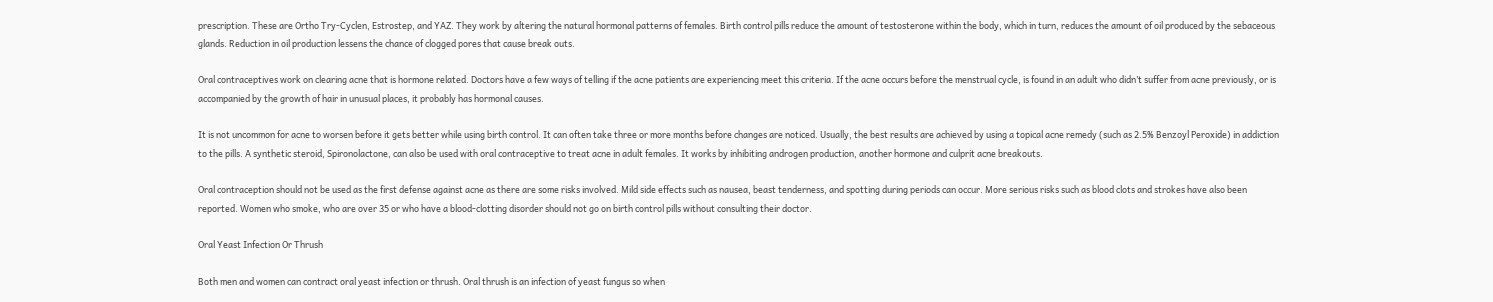prescription. These are Ortho Try-Cyclen, Estrostep, and YAZ. They work by altering the natural hormonal patterns of females. Birth control pills reduce the amount of testosterone within the body, which in turn, reduces the amount of oil produced by the sebaceous glands. Reduction in oil production lessens the chance of clogged pores that cause break outs.

Oral contraceptives work on clearing acne that is hormone related. Doctors have a few ways of telling if the acne patients are experiencing meet this criteria. If the acne occurs before the menstrual cycle, is found in an adult who didn’t suffer from acne previously, or is accompanied by the growth of hair in unusual places, it probably has hormonal causes.

It is not uncommon for acne to worsen before it gets better while using birth control. It can often take three or more months before changes are noticed. Usually, the best results are achieved by using a topical acne remedy (such as 2.5% Benzoyl Peroxide) in addiction to the pills. A synthetic steroid, Spironolactone, can also be used with oral contraceptive to treat acne in adult females. It works by inhibiting androgen production, another hormone and culprit acne breakouts.

Oral contraception should not be used as the first defense against acne as there are some risks involved. Mild side effects such as nausea, beast tenderness, and spotting during periods can occur. More serious risks such as blood clots and strokes have also been reported. Women who smoke, who are over 35 or who have a blood-clotting disorder should not go on birth control pills without consulting their doctor.

Oral Yeast Infection Or Thrush

Both men and women can contract oral yeast infection or thrush. Oral thrush is an infection of yeast fungus so when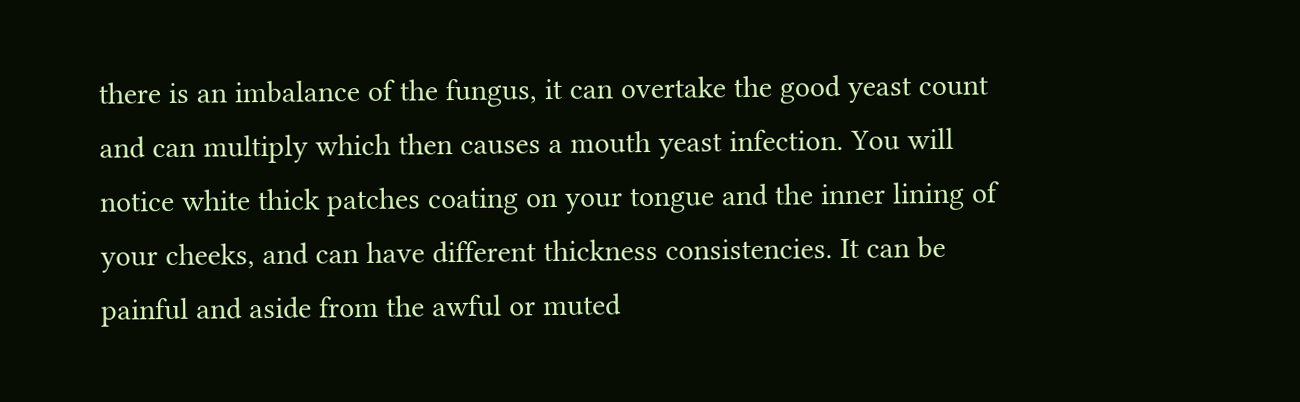there is an imbalance of the fungus, it can overtake the good yeast count and can multiply which then causes a mouth yeast infection. You will notice white thick patches coating on your tongue and the inner lining of your cheeks, and can have different thickness consistencies. It can be painful and aside from the awful or muted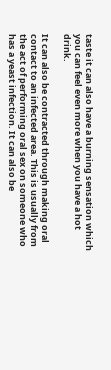taste it can also have a burning sensation which you can feel even more when you have a hot drink.

It can also be contracted through making oral contact to an infected area. This is usually from the act of performing oral sex on someone who has a yeast infection. It can also be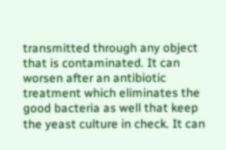transmitted through any object that is contaminated. It can worsen after an antibiotic treatment which eliminates the good bacteria as well that keep the yeast culture in check. It can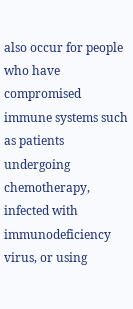also occur for people who have compromised immune systems such as patients undergoing chemotherapy, infected with immunodeficiency virus, or using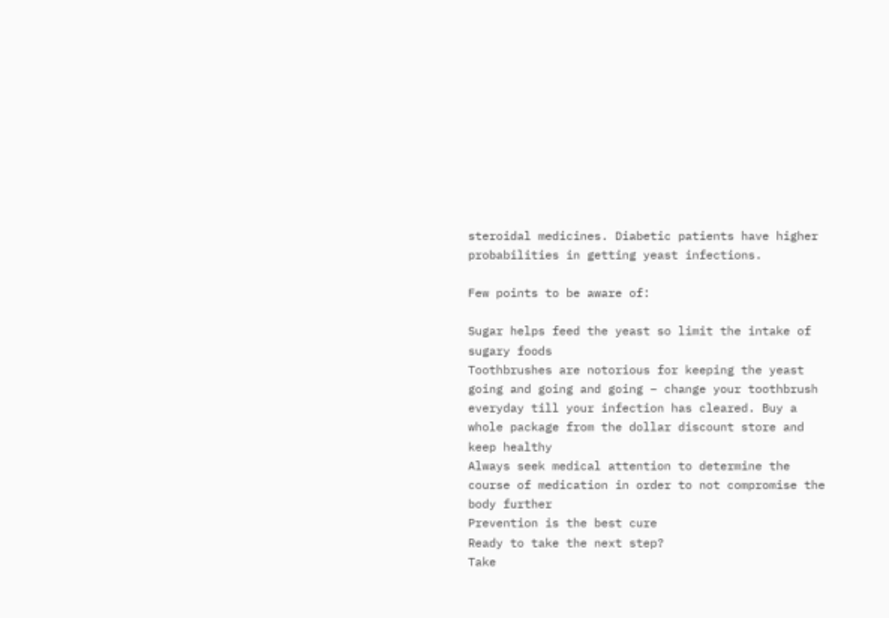steroidal medicines. Diabetic patients have higher probabilities in getting yeast infections.

Few points to be aware of:

Sugar helps feed the yeast so limit the intake of sugary foods
Toothbrushes are notorious for keeping the yeast going and going and going – change your toothbrush everyday till your infection has cleared. Buy a whole package from the dollar discount store and keep healthy
Always seek medical attention to determine the course of medication in order to not compromise the body further
Prevention is the best cure
Ready to take the next step?
Take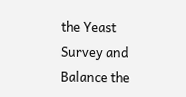the Yeast Survey and Balance the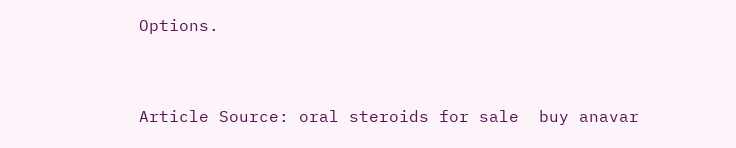Options.


Article Source: oral steroids for sale  buy anavar